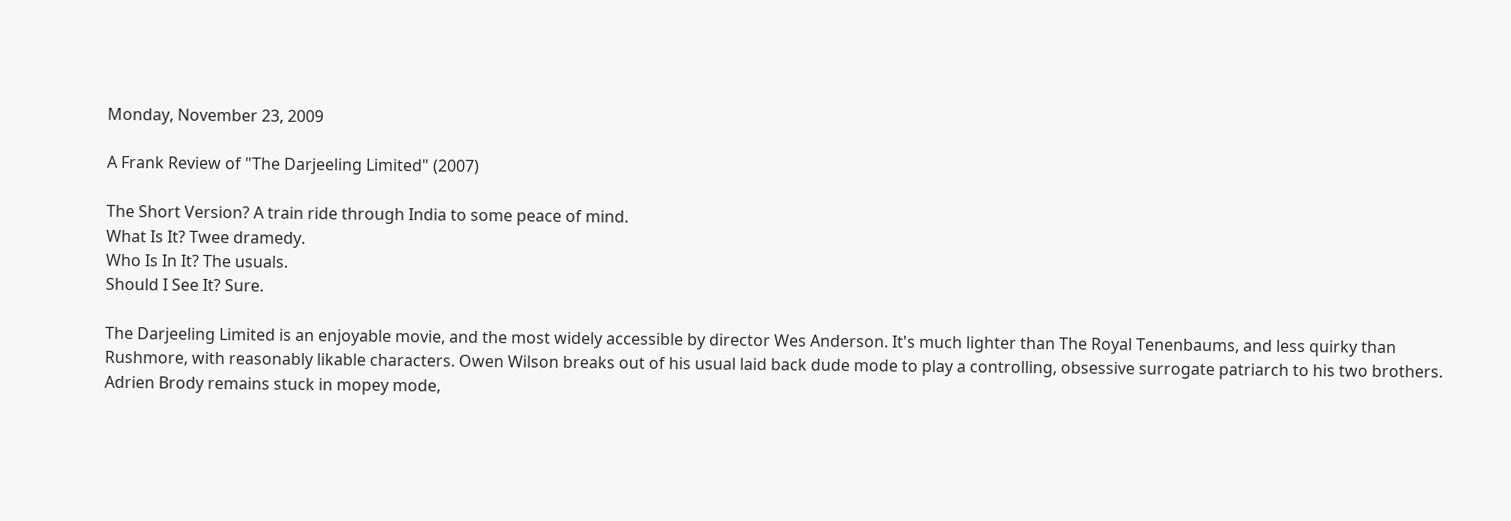Monday, November 23, 2009

A Frank Review of "The Darjeeling Limited" (2007)

The Short Version? A train ride through India to some peace of mind.
What Is It? Twee dramedy.
Who Is In It? The usuals.
Should I See It? Sure.

The Darjeeling Limited is an enjoyable movie, and the most widely accessible by director Wes Anderson. It's much lighter than The Royal Tenenbaums, and less quirky than Rushmore, with reasonably likable characters. Owen Wilson breaks out of his usual laid back dude mode to play a controlling, obsessive surrogate patriarch to his two brothers. Adrien Brody remains stuck in mopey mode,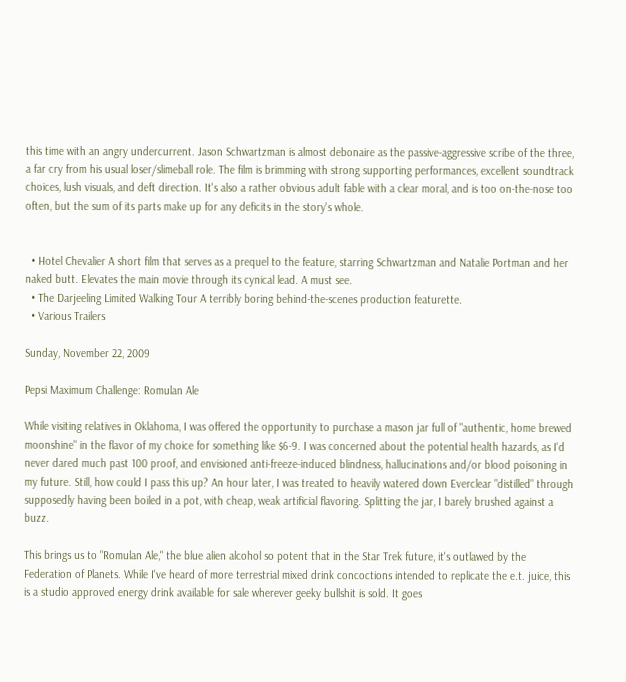this time with an angry undercurrent. Jason Schwartzman is almost debonaire as the passive-aggressive scribe of the three, a far cry from his usual loser/slimeball role. The film is brimming with strong supporting performances, excellent soundtrack choices, lush visuals, and deft direction. It's also a rather obvious adult fable with a clear moral, and is too on-the-nose too often, but the sum of its parts make up for any deficits in the story's whole.


  • Hotel Chevalier A short film that serves as a prequel to the feature, starring Schwartzman and Natalie Portman and her naked butt. Elevates the main movie through its cynical lead. A must see.
  • The Darjeeling Limited Walking Tour A terribly boring behind-the-scenes production featurette.
  • Various Trailers

Sunday, November 22, 2009

Pepsi Maximum Challenge: Romulan Ale

While visiting relatives in Oklahoma, I was offered the opportunity to purchase a mason jar full of "authentic, home brewed moonshine" in the flavor of my choice for something like $6-9. I was concerned about the potential health hazards, as I'd never dared much past 100 proof, and envisioned anti-freeze-induced blindness, hallucinations and/or blood poisoning in my future. Still, how could I pass this up? An hour later, I was treated to heavily watered down Everclear "distilled" through supposedly having been boiled in a pot, with cheap, weak artificial flavoring. Splitting the jar, I barely brushed against a buzz.

This brings us to "Romulan Ale," the blue alien alcohol so potent that in the Star Trek future, it's outlawed by the Federation of Planets. While I've heard of more terrestrial mixed drink concoctions intended to replicate the e.t. juice, this is a studio approved energy drink available for sale wherever geeky bullshit is sold. It goes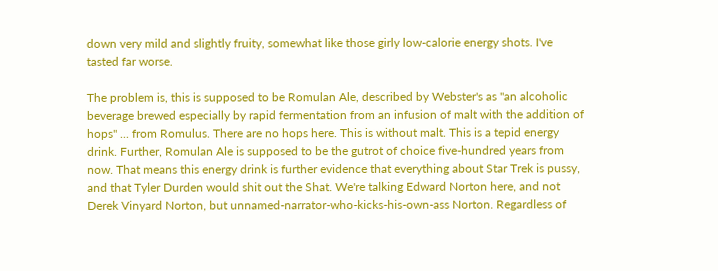down very mild and slightly fruity, somewhat like those girly low-calorie energy shots. I've tasted far worse.

The problem is, this is supposed to be Romulan Ale, described by Webster's as "an alcoholic beverage brewed especially by rapid fermentation from an infusion of malt with the addition of hops" ... from Romulus. There are no hops here. This is without malt. This is a tepid energy drink. Further, Romulan Ale is supposed to be the gutrot of choice five-hundred years from now. That means this energy drink is further evidence that everything about Star Trek is pussy, and that Tyler Durden would shit out the Shat. We're talking Edward Norton here, and not Derek Vinyard Norton, but unnamed-narrator-who-kicks-his-own-ass Norton. Regardless of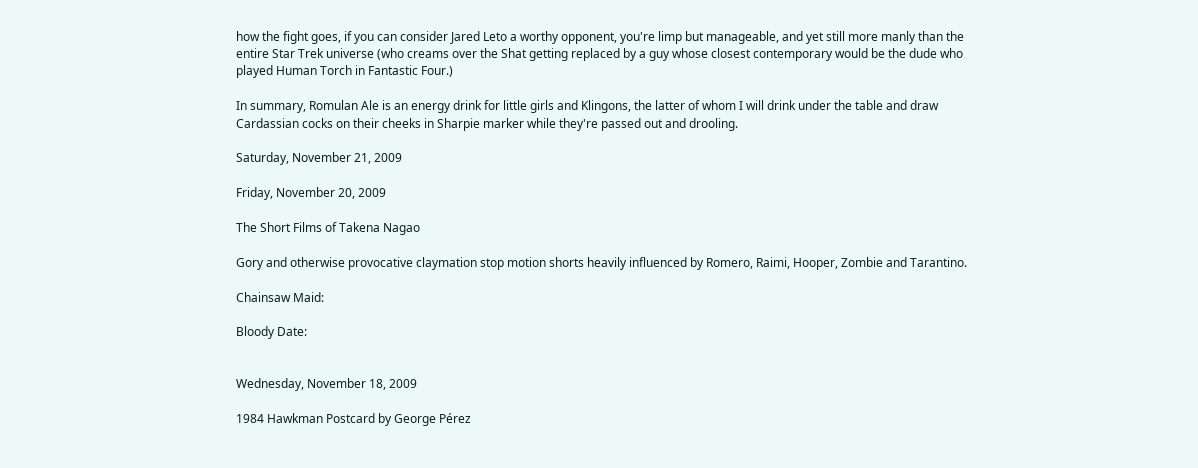how the fight goes, if you can consider Jared Leto a worthy opponent, you're limp but manageable, and yet still more manly than the entire Star Trek universe (who creams over the Shat getting replaced by a guy whose closest contemporary would be the dude who played Human Torch in Fantastic Four.)

In summary, Romulan Ale is an energy drink for little girls and Klingons, the latter of whom I will drink under the table and draw Cardassian cocks on their cheeks in Sharpie marker while they're passed out and drooling.

Saturday, November 21, 2009

Friday, November 20, 2009

The Short Films of Takena Nagao

Gory and otherwise provocative claymation stop motion shorts heavily influenced by Romero, Raimi, Hooper, Zombie and Tarantino.

Chainsaw Maid:

Bloody Date:


Wednesday, November 18, 2009

1984 Hawkman Postcard by George Pérez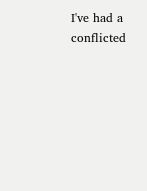I've had a conflicted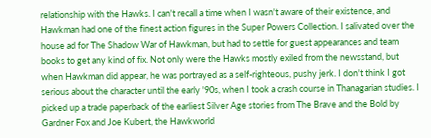relationship with the Hawks. I can't recall a time when I wasn't aware of their existence, and Hawkman had one of the finest action figures in the Super Powers Collection. I salivated over the house ad for The Shadow War of Hawkman, but had to settle for guest appearances and team books to get any kind of fix. Not only were the Hawks mostly exiled from the newsstand, but when Hawkman did appear, he was portrayed as a self-righteous, pushy jerk. I don't think I got serious about the character until the early '90s, when I took a crash course in Thanagarian studies. I picked up a trade paperback of the earliest Silver Age stories from The Brave and the Bold by Gardner Fox and Joe Kubert, the Hawkworld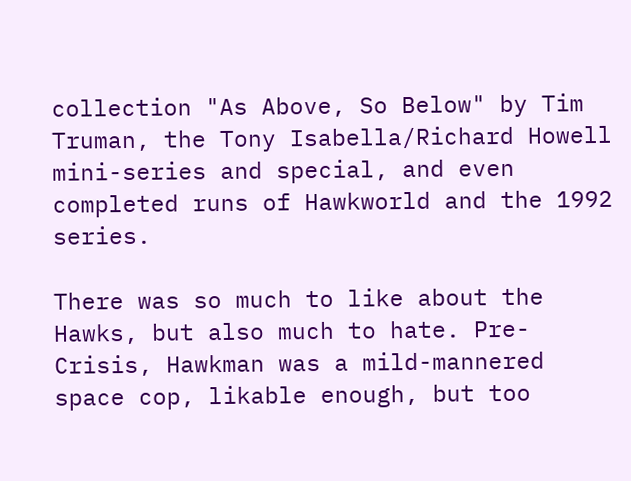collection "As Above, So Below" by Tim Truman, the Tony Isabella/Richard Howell mini-series and special, and even completed runs of Hawkworld and the 1992 series.

There was so much to like about the Hawks, but also much to hate. Pre-Crisis, Hawkman was a mild-mannered space cop, likable enough, but too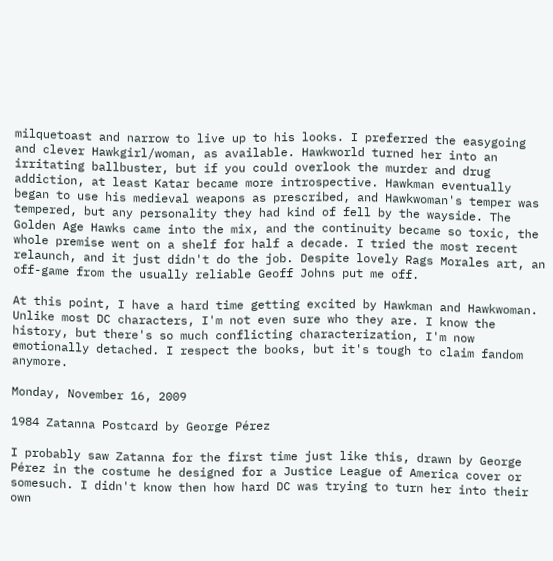milquetoast and narrow to live up to his looks. I preferred the easygoing and clever Hawkgirl/woman, as available. Hawkworld turned her into an irritating ballbuster, but if you could overlook the murder and drug addiction, at least Katar became more introspective. Hawkman eventually began to use his medieval weapons as prescribed, and Hawkwoman's temper was tempered, but any personality they had kind of fell by the wayside. The Golden Age Hawks came into the mix, and the continuity became so toxic, the whole premise went on a shelf for half a decade. I tried the most recent relaunch, and it just didn't do the job. Despite lovely Rags Morales art, an off-game from the usually reliable Geoff Johns put me off.

At this point, I have a hard time getting excited by Hawkman and Hawkwoman. Unlike most DC characters, I'm not even sure who they are. I know the history, but there's so much conflicting characterization, I'm now emotionally detached. I respect the books, but it's tough to claim fandom anymore.

Monday, November 16, 2009

1984 Zatanna Postcard by George Pérez

I probably saw Zatanna for the first time just like this, drawn by George Pérez in the costume he designed for a Justice League of America cover or somesuch. I didn't know then how hard DC was trying to turn her into their own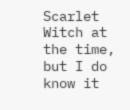Scarlet Witch at the time, but I do know it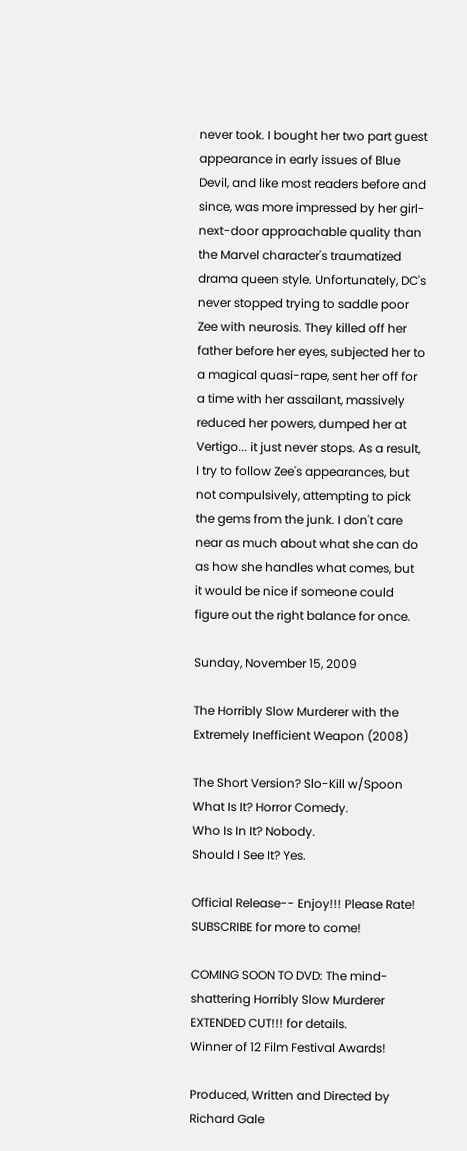never took. I bought her two part guest appearance in early issues of Blue Devil, and like most readers before and since, was more impressed by her girl-next-door approachable quality than the Marvel character's traumatized drama queen style. Unfortunately, DC's never stopped trying to saddle poor Zee with neurosis. They killed off her father before her eyes, subjected her to a magical quasi-rape, sent her off for a time with her assailant, massively reduced her powers, dumped her at Vertigo... it just never stops. As a result, I try to follow Zee's appearances, but not compulsively, attempting to pick the gems from the junk. I don't care near as much about what she can do as how she handles what comes, but it would be nice if someone could figure out the right balance for once.

Sunday, November 15, 2009

The Horribly Slow Murderer with the Extremely Inefficient Weapon (2008)

The Short Version? Slo-Kill w/Spoon
What Is It? Horror Comedy.
Who Is In It? Nobody.
Should I See It? Yes.

Official Release-- Enjoy!!! Please Rate! SUBSCRIBE for more to come!

COMING SOON TO DVD: The mind-shattering Horribly Slow Murderer EXTENDED CUT!!! for details.
Winner of 12 Film Festival Awards!

Produced, Written and Directed by Richard Gale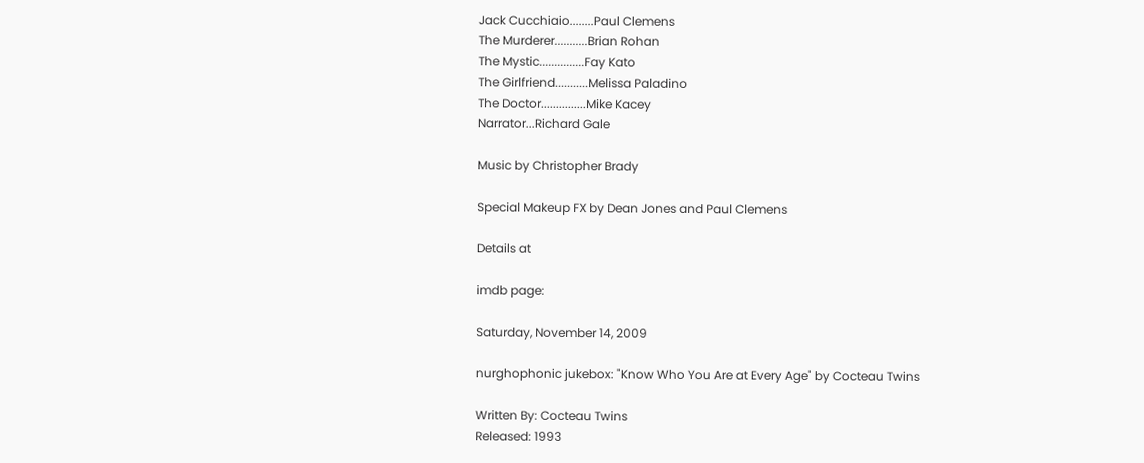Jack Cucchiaio........Paul Clemens
The Murderer...........Brian Rohan
The Mystic...............Fay Kato
The Girlfriend...........Melissa Paladino
The Doctor...............Mike Kacey
Narrator...Richard Gale

Music by Christopher Brady

Special Makeup FX by Dean Jones and Paul Clemens

Details at

imdb page:

Saturday, November 14, 2009

nurghophonic jukebox: "Know Who You Are at Every Age" by Cocteau Twins

Written By: Cocteau Twins
Released: 1993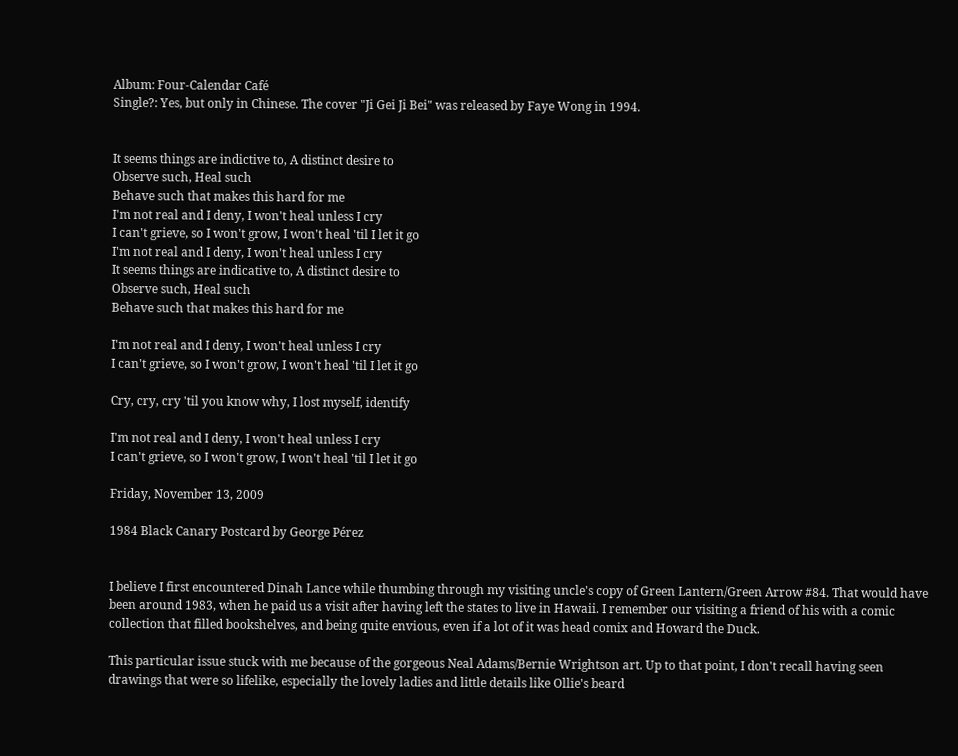Album: Four-Calendar Café
Single?: Yes, but only in Chinese. The cover "Ji Gei Ji Bei" was released by Faye Wong in 1994.


It seems things are indictive to, A distinct desire to
Observe such, Heal such
Behave such that makes this hard for me
I'm not real and I deny, I won't heal unless I cry
I can't grieve, so I won't grow, I won't heal 'til I let it go
I'm not real and I deny, I won't heal unless I cry
It seems things are indicative to, A distinct desire to
Observe such, Heal such
Behave such that makes this hard for me

I'm not real and I deny, I won't heal unless I cry
I can't grieve, so I won't grow, I won't heal 'til I let it go

Cry, cry, cry 'til you know why, I lost myself, identify

I'm not real and I deny, I won't heal unless I cry
I can't grieve, so I won't grow, I won't heal 'til I let it go

Friday, November 13, 2009

1984 Black Canary Postcard by George Pérez


I believe I first encountered Dinah Lance while thumbing through my visiting uncle's copy of Green Lantern/Green Arrow #84. That would have been around 1983, when he paid us a visit after having left the states to live in Hawaii. I remember our visiting a friend of his with a comic collection that filled bookshelves, and being quite envious, even if a lot of it was head comix and Howard the Duck.

This particular issue stuck with me because of the gorgeous Neal Adams/Bernie Wrightson art. Up to that point, I don't recall having seen drawings that were so lifelike, especially the lovely ladies and little details like Ollie's beard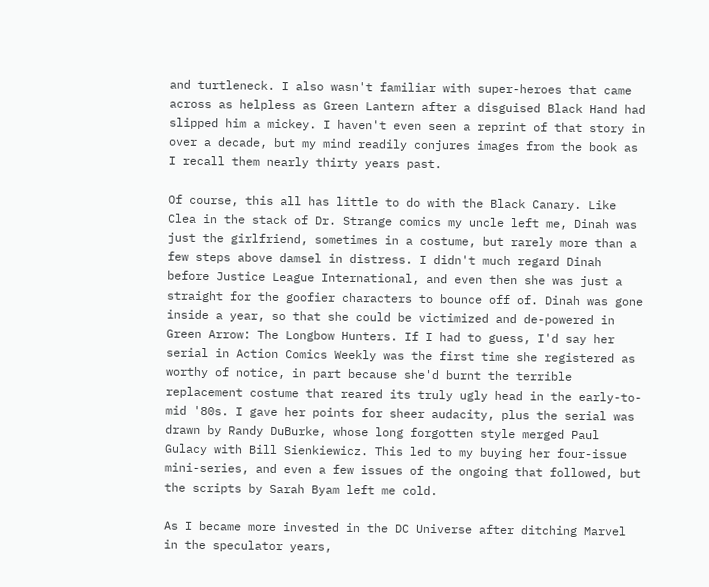and turtleneck. I also wasn't familiar with super-heroes that came across as helpless as Green Lantern after a disguised Black Hand had slipped him a mickey. I haven't even seen a reprint of that story in over a decade, but my mind readily conjures images from the book as I recall them nearly thirty years past.

Of course, this all has little to do with the Black Canary. Like Clea in the stack of Dr. Strange comics my uncle left me, Dinah was just the girlfriend, sometimes in a costume, but rarely more than a few steps above damsel in distress. I didn't much regard Dinah before Justice League International, and even then she was just a straight for the goofier characters to bounce off of. Dinah was gone inside a year, so that she could be victimized and de-powered in Green Arrow: The Longbow Hunters. If I had to guess, I'd say her serial in Action Comics Weekly was the first time she registered as worthy of notice, in part because she'd burnt the terrible replacement costume that reared its truly ugly head in the early-to-mid '80s. I gave her points for sheer audacity, plus the serial was drawn by Randy DuBurke, whose long forgotten style merged Paul Gulacy with Bill Sienkiewicz. This led to my buying her four-issue mini-series, and even a few issues of the ongoing that followed, but the scripts by Sarah Byam left me cold.

As I became more invested in the DC Universe after ditching Marvel in the speculator years,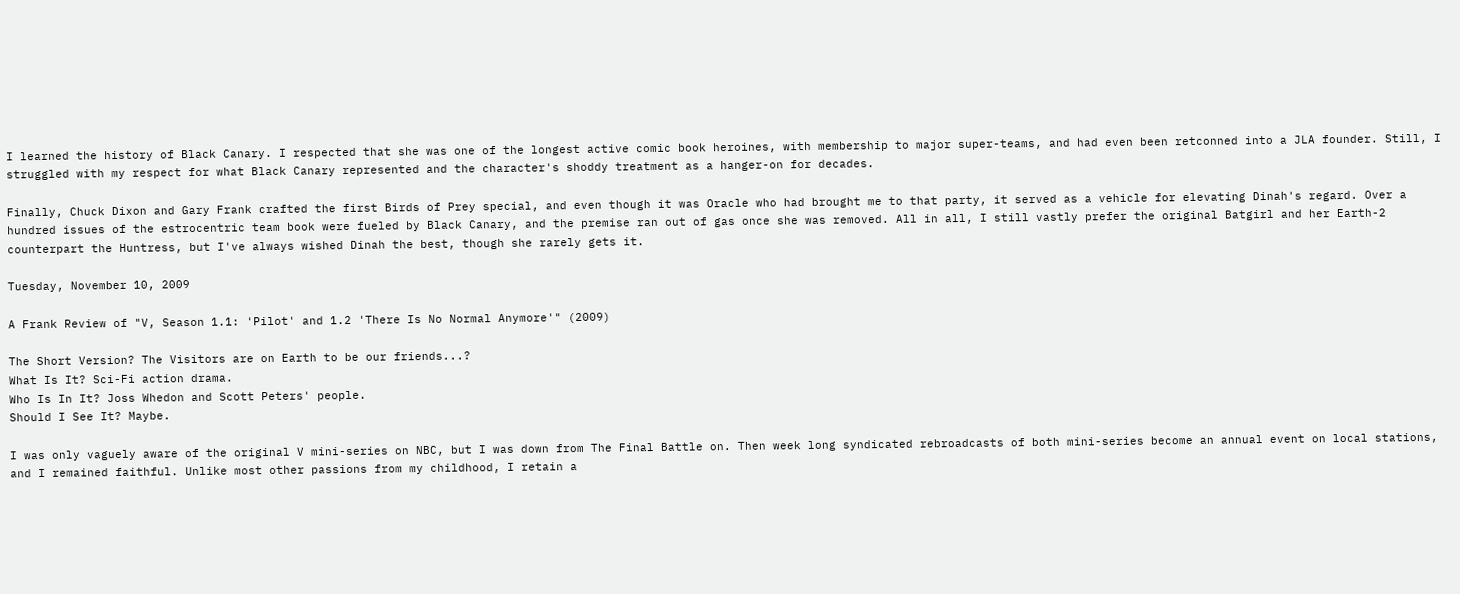I learned the history of Black Canary. I respected that she was one of the longest active comic book heroines, with membership to major super-teams, and had even been retconned into a JLA founder. Still, I struggled with my respect for what Black Canary represented and the character's shoddy treatment as a hanger-on for decades.

Finally, Chuck Dixon and Gary Frank crafted the first Birds of Prey special, and even though it was Oracle who had brought me to that party, it served as a vehicle for elevating Dinah's regard. Over a hundred issues of the estrocentric team book were fueled by Black Canary, and the premise ran out of gas once she was removed. All in all, I still vastly prefer the original Batgirl and her Earth-2 counterpart the Huntress, but I've always wished Dinah the best, though she rarely gets it.

Tuesday, November 10, 2009

A Frank Review of "V, Season 1.1: 'Pilot' and 1.2 'There Is No Normal Anymore'" (2009)

The Short Version? The Visitors are on Earth to be our friends...?
What Is It? Sci-Fi action drama.
Who Is In It? Joss Whedon and Scott Peters' people.
Should I See It? Maybe.

I was only vaguely aware of the original V mini-series on NBC, but I was down from The Final Battle on. Then week long syndicated rebroadcasts of both mini-series become an annual event on local stations, and I remained faithful. Unlike most other passions from my childhood, I retain a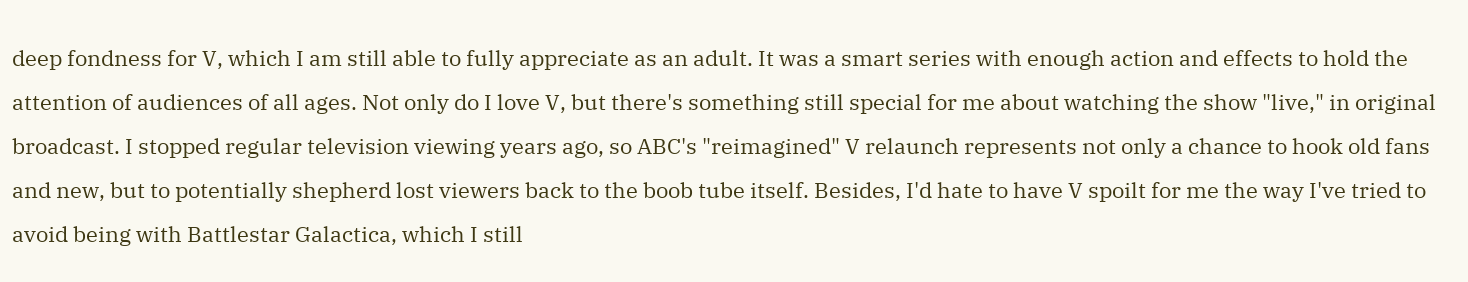deep fondness for V, which I am still able to fully appreciate as an adult. It was a smart series with enough action and effects to hold the attention of audiences of all ages. Not only do I love V, but there's something still special for me about watching the show "live," in original broadcast. I stopped regular television viewing years ago, so ABC's "reimagined" V relaunch represents not only a chance to hook old fans and new, but to potentially shepherd lost viewers back to the boob tube itself. Besides, I'd hate to have V spoilt for me the way I've tried to avoid being with Battlestar Galactica, which I still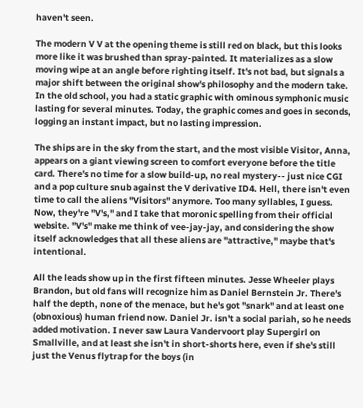haven't seen.

The modern V V at the opening theme is still red on black, but this looks more like it was brushed than spray-painted. It materializes as a slow moving wipe at an angle before righting itself. It's not bad, but signals a major shift between the original show's philosophy and the modern take. In the old school, you had a static graphic with ominous symphonic music lasting for several minutes. Today, the graphic comes and goes in seconds, logging an instant impact, but no lasting impression.

The ships are in the sky from the start, and the most visible Visitor, Anna, appears on a giant viewing screen to comfort everyone before the title card. There's no time for a slow build-up, no real mystery-- just nice CGI and a pop culture snub against the V derivative ID4. Hell, there isn't even time to call the aliens "Visitors" anymore. Too many syllables, I guess. Now, they're "V's," and I take that moronic spelling from their official website. "V's" make me think of vee-jay-jay, and considering the show itself acknowledges that all these aliens are "attractive," maybe that's intentional.

All the leads show up in the first fifteen minutes. Jesse Wheeler plays Brandon, but old fans will recognize him as Daniel Bernstein Jr. There's half the depth, none of the menace, but he's got "snark" and at least one (obnoxious) human friend now. Daniel Jr. isn't a social pariah, so he needs added motivation. I never saw Laura Vandervoort play Supergirl on Smallville, and at least she isn't in short-shorts here, even if she's still just the Venus flytrap for the boys (in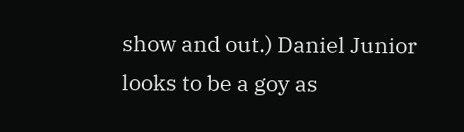show and out.) Daniel Junior looks to be a goy as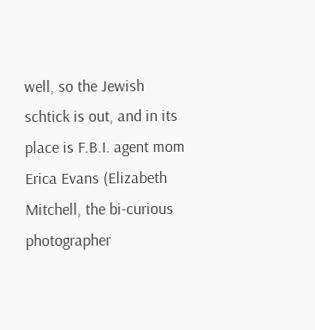well, so the Jewish schtick is out, and in its place is F.B.I. agent mom Erica Evans (Elizabeth Mitchell, the bi-curious photographer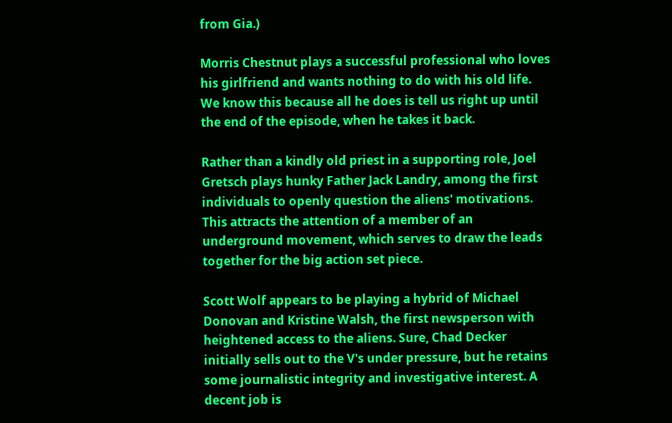from Gia.)

Morris Chestnut plays a successful professional who loves his girlfriend and wants nothing to do with his old life. We know this because all he does is tell us right up until the end of the episode, when he takes it back.

Rather than a kindly old priest in a supporting role, Joel Gretsch plays hunky Father Jack Landry, among the first individuals to openly question the aliens' motivations. This attracts the attention of a member of an underground movement, which serves to draw the leads together for the big action set piece.

Scott Wolf appears to be playing a hybrid of Michael Donovan and Kristine Walsh, the first newsperson with heightened access to the aliens. Sure, Chad Decker initially sells out to the V's under pressure, but he retains some journalistic integrity and investigative interest. A decent job is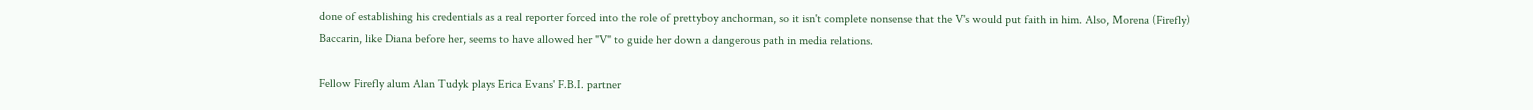done of establishing his credentials as a real reporter forced into the role of prettyboy anchorman, so it isn't complete nonsense that the V's would put faith in him. Also, Morena (Firefly) Baccarin, like Diana before her, seems to have allowed her "V" to guide her down a dangerous path in media relations.

Fellow Firefly alum Alan Tudyk plays Erica Evans' F.B.I. partner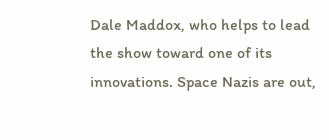Dale Maddox, who helps to lead the show toward one of its innovations. Space Nazis are out,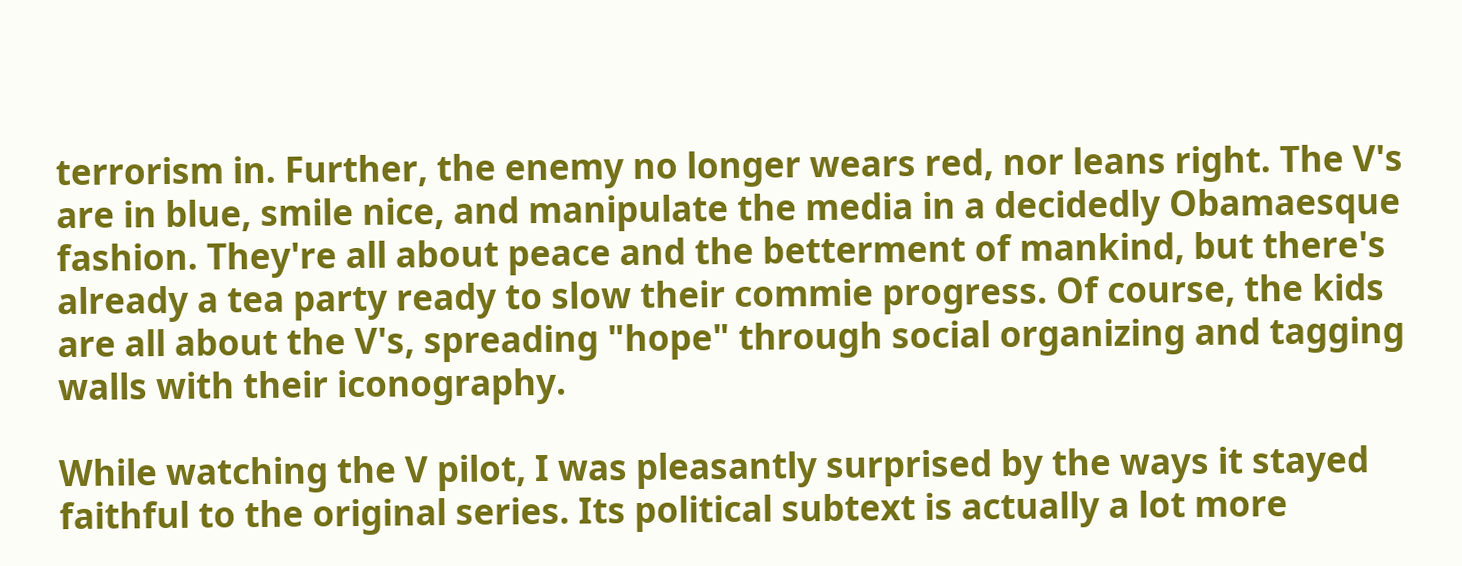terrorism in. Further, the enemy no longer wears red, nor leans right. The V's are in blue, smile nice, and manipulate the media in a decidedly Obamaesque fashion. They're all about peace and the betterment of mankind, but there's already a tea party ready to slow their commie progress. Of course, the kids are all about the V's, spreading "hope" through social organizing and tagging walls with their iconography.

While watching the V pilot, I was pleasantly surprised by the ways it stayed faithful to the original series. Its political subtext is actually a lot more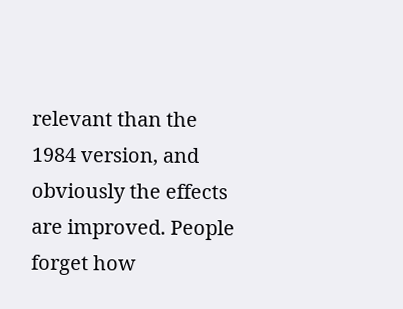relevant than the 1984 version, and obviously the effects are improved. People forget how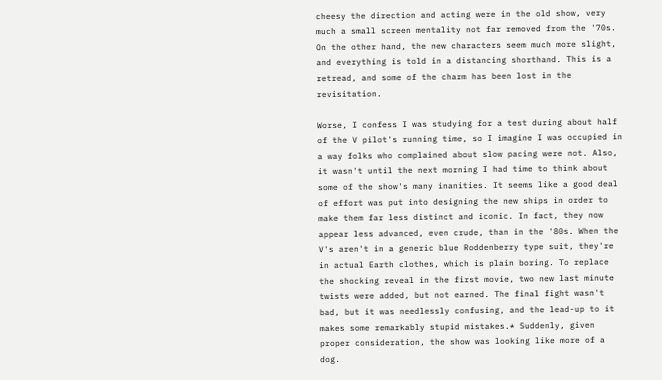cheesy the direction and acting were in the old show, very much a small screen mentality not far removed from the '70s. On the other hand, the new characters seem much more slight, and everything is told in a distancing shorthand. This is a retread, and some of the charm has been lost in the revisitation.

Worse, I confess I was studying for a test during about half of the V pilot's running time, so I imagine I was occupied in a way folks who complained about slow pacing were not. Also, it wasn't until the next morning I had time to think about some of the show's many inanities. It seems like a good deal of effort was put into designing the new ships in order to make them far less distinct and iconic. In fact, they now appear less advanced, even crude, than in the '80s. When the V's aren't in a generic blue Roddenberry type suit, they're in actual Earth clothes, which is plain boring. To replace the shocking reveal in the first movie, two new last minute twists were added, but not earned. The final fight wasn't bad, but it was needlessly confusing, and the lead-up to it makes some remarkably stupid mistakes.* Suddenly, given proper consideration, the show was looking like more of a dog.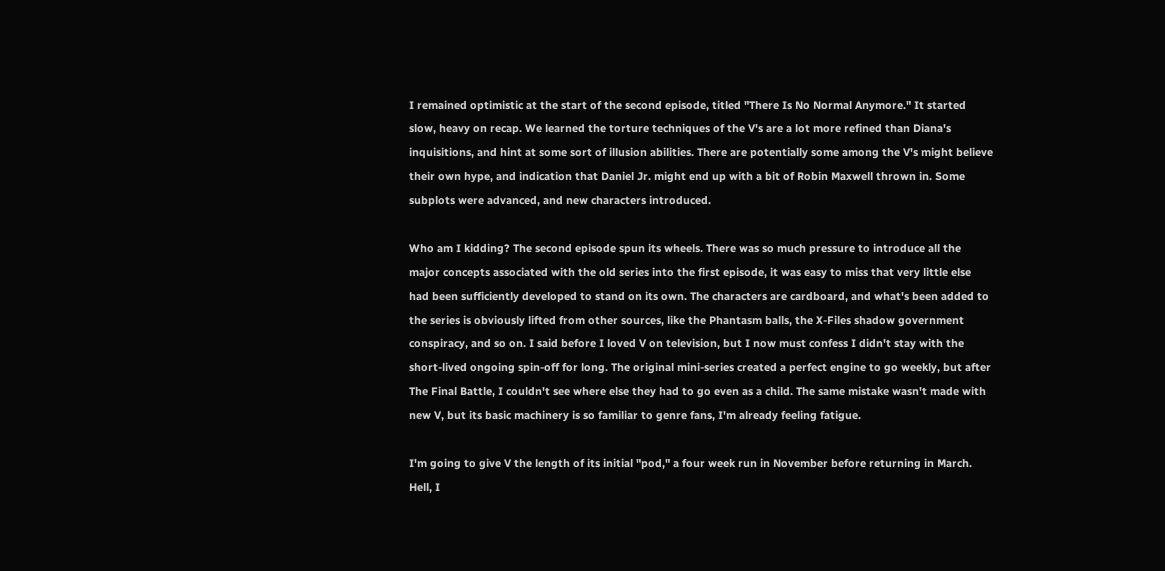I remained optimistic at the start of the second episode, titled "There Is No Normal Anymore." It started slow, heavy on recap. We learned the torture techniques of the V's are a lot more refined than Diana's inquisitions, and hint at some sort of illusion abilities. There are potentially some among the V's might believe their own hype, and indication that Daniel Jr. might end up with a bit of Robin Maxwell thrown in. Some subplots were advanced, and new characters introduced.

Who am I kidding? The second episode spun its wheels. There was so much pressure to introduce all the major concepts associated with the old series into the first episode, it was easy to miss that very little else had been sufficiently developed to stand on its own. The characters are cardboard, and what's been added to the series is obviously lifted from other sources, like the Phantasm balls, the X-Files shadow government conspiracy, and so on. I said before I loved V on television, but I now must confess I didn't stay with the short-lived ongoing spin-off for long. The original mini-series created a perfect engine to go weekly, but after The Final Battle, I couldn't see where else they had to go even as a child. The same mistake wasn't made with new V, but its basic machinery is so familiar to genre fans, I'm already feeling fatigue.

I'm going to give V the length of its initial "pod," a four week run in November before returning in March. Hell, I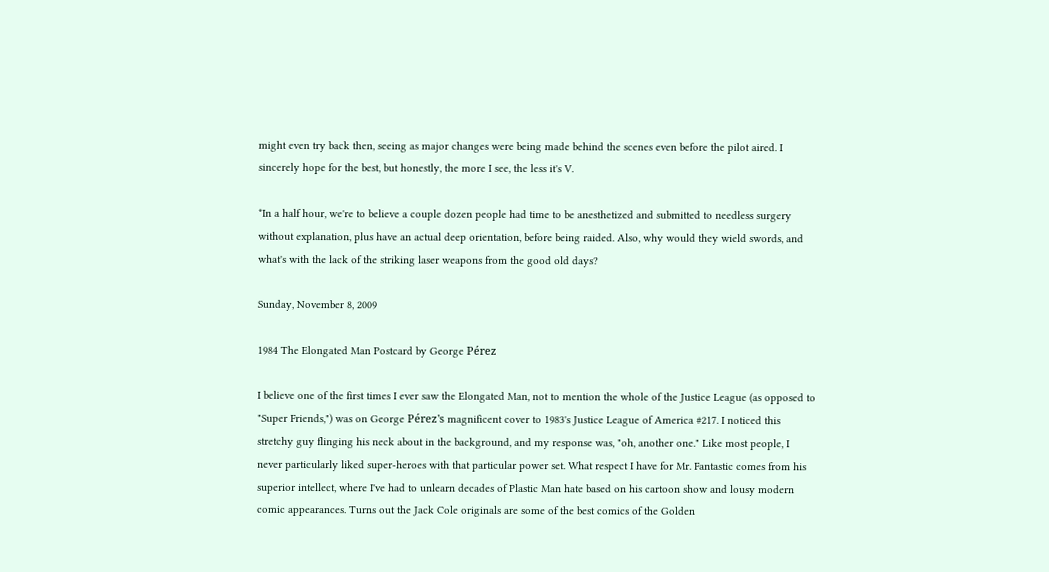might even try back then, seeing as major changes were being made behind the scenes even before the pilot aired. I sincerely hope for the best, but honestly, the more I see, the less it's V.

*In a half hour, we're to believe a couple dozen people had time to be anesthetized and submitted to needless surgery without explanation, plus have an actual deep orientation, before being raided. Also, why would they wield swords, and what's with the lack of the striking laser weapons from the good old days?

Sunday, November 8, 2009

1984 The Elongated Man Postcard by George Pérez

I believe one of the first times I ever saw the Elongated Man, not to mention the whole of the Justice League (as opposed to "Super Friends,") was on George Pérez's magnificent cover to 1983's Justice League of America #217. I noticed this stretchy guy flinging his neck about in the background, and my response was, "oh, another one." Like most people, I never particularly liked super-heroes with that particular power set. What respect I have for Mr. Fantastic comes from his superior intellect, where I've had to unlearn decades of Plastic Man hate based on his cartoon show and lousy modern comic appearances. Turns out the Jack Cole originals are some of the best comics of the Golden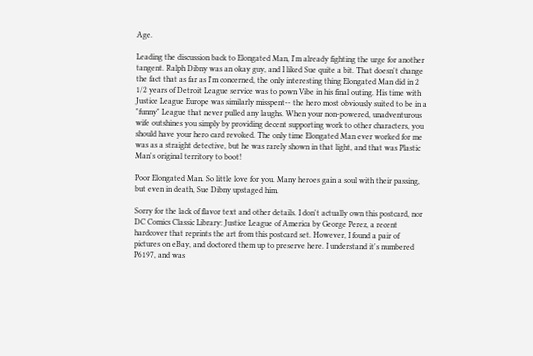Age.

Leading the discussion back to Elongated Man, I'm already fighting the urge for another tangent. Ralph Dibny was an okay guy, and I liked Sue quite a bit. That doesn't change the fact that as far as I'm concerned, the only interesting thing Elongated Man did in 2 1/2 years of Detroit League service was to pown Vibe in his final outing. His time with Justice League Europe was similarly misspent-- the hero most obviously suited to be in a "funny" League that never pulled any laughs. When your non-powered, unadventurous wife outshines you simply by providing decent supporting work to other characters, you should have your hero card revoked. The only time Elongated Man ever worked for me was as a straight detective, but he was rarely shown in that light, and that was Plastic Man's original territory to boot!

Poor Elongated Man. So little love for you. Many heroes gain a soul with their passing, but even in death, Sue Dibny upstaged him.

Sorry for the lack of flavor text and other details. I don't actually own this postcard, nor DC Comics Classic Library: Justice League of America by George Perez, a recent hardcover that reprints the art from this postcard set. However, I found a pair of pictures on eBay, and doctored them up to preserve here. I understand it's numbered P6197, and was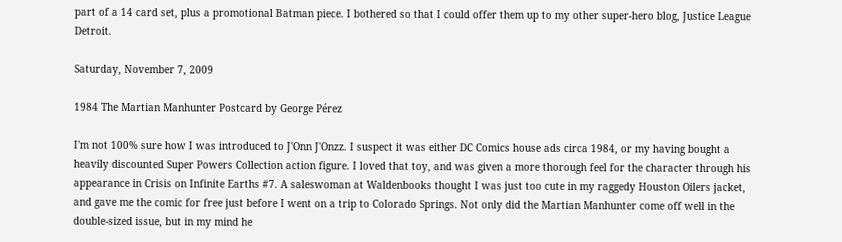part of a 14 card set, plus a promotional Batman piece. I bothered so that I could offer them up to my other super-hero blog, Justice League Detroit.

Saturday, November 7, 2009

1984 The Martian Manhunter Postcard by George Pérez

I'm not 100% sure how I was introduced to J'Onn J'Onzz. I suspect it was either DC Comics house ads circa 1984, or my having bought a heavily discounted Super Powers Collection action figure. I loved that toy, and was given a more thorough feel for the character through his appearance in Crisis on Infinite Earths #7. A saleswoman at Waldenbooks thought I was just too cute in my raggedy Houston Oilers jacket, and gave me the comic for free just before I went on a trip to Colorado Springs. Not only did the Martian Manhunter come off well in the double-sized issue, but in my mind he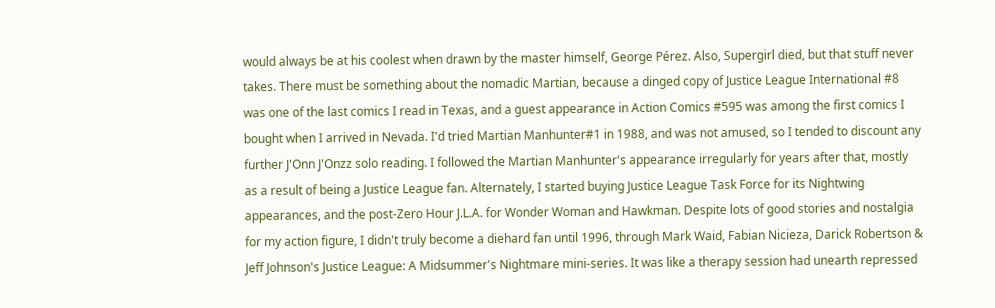would always be at his coolest when drawn by the master himself, George Pérez. Also, Supergirl died, but that stuff never takes. There must be something about the nomadic Martian, because a dinged copy of Justice League International #8 was one of the last comics I read in Texas, and a guest appearance in Action Comics #595 was among the first comics I bought when I arrived in Nevada. I'd tried Martian Manhunter#1 in 1988, and was not amused, so I tended to discount any further J'Onn J'Onzz solo reading. I followed the Martian Manhunter's appearance irregularly for years after that, mostly as a result of being a Justice League fan. Alternately, I started buying Justice League Task Force for its Nightwing appearances, and the post-Zero Hour J.L.A. for Wonder Woman and Hawkman. Despite lots of good stories and nostalgia for my action figure, I didn't truly become a diehard fan until 1996, through Mark Waid, Fabian Nicieza, Darick Robertson & Jeff Johnson's Justice League: A Midsummer's Nightmare mini-series. It was like a therapy session had unearth repressed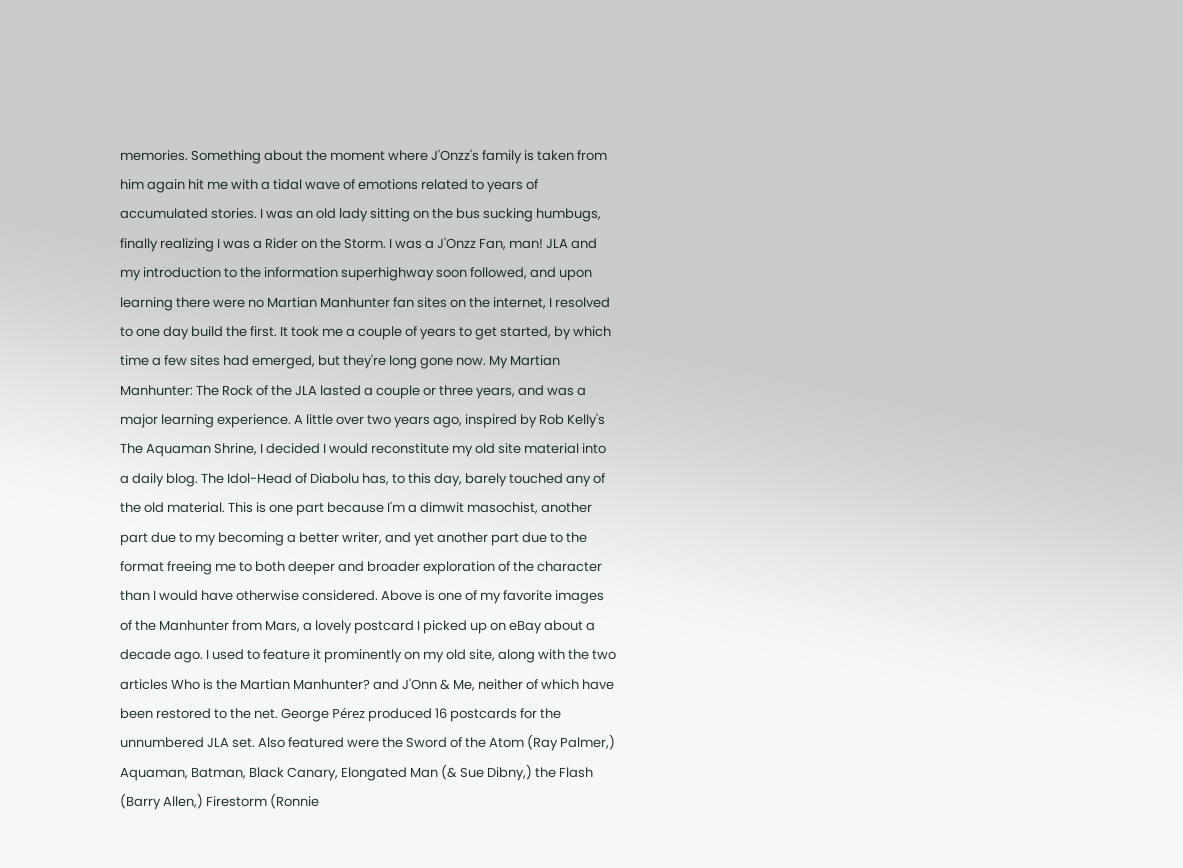memories. Something about the moment where J'Onzz's family is taken from him again hit me with a tidal wave of emotions related to years of accumulated stories. I was an old lady sitting on the bus sucking humbugs, finally realizing I was a Rider on the Storm. I was a J'Onzz Fan, man! JLA and my introduction to the information superhighway soon followed, and upon learning there were no Martian Manhunter fan sites on the internet, I resolved to one day build the first. It took me a couple of years to get started, by which time a few sites had emerged, but they're long gone now. My Martian Manhunter: The Rock of the JLA lasted a couple or three years, and was a major learning experience. A little over two years ago, inspired by Rob Kelly's The Aquaman Shrine, I decided I would reconstitute my old site material into a daily blog. The Idol-Head of Diabolu has, to this day, barely touched any of the old material. This is one part because I'm a dimwit masochist, another part due to my becoming a better writer, and yet another part due to the format freeing me to both deeper and broader exploration of the character than I would have otherwise considered. Above is one of my favorite images of the Manhunter from Mars, a lovely postcard I picked up on eBay about a decade ago. I used to feature it prominently on my old site, along with the two articles Who is the Martian Manhunter? and J'Onn & Me, neither of which have been restored to the net. George Pérez produced 16 postcards for the unnumbered JLA set. Also featured were the Sword of the Atom (Ray Palmer,) Aquaman, Batman, Black Canary, Elongated Man (& Sue Dibny,) the Flash (Barry Allen,) Firestorm (Ronnie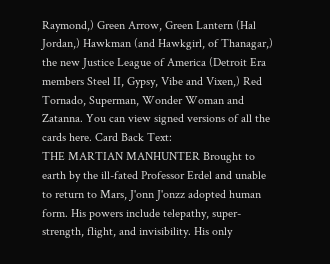Raymond,) Green Arrow, Green Lantern (Hal Jordan,) Hawkman (and Hawkgirl, of Thanagar,) the new Justice League of America (Detroit Era members Steel II, Gypsy, Vibe and Vixen,) Red Tornado, Superman, Wonder Woman and Zatanna. You can view signed versions of all the cards here. Card Back Text:
THE MARTIAN MANHUNTER Brought to earth by the ill-fated Professor Erdel and unable to return to Mars, J'onn J'onzz adopted human form. His powers include telepathy, super-strength, flight, and invisibility. His only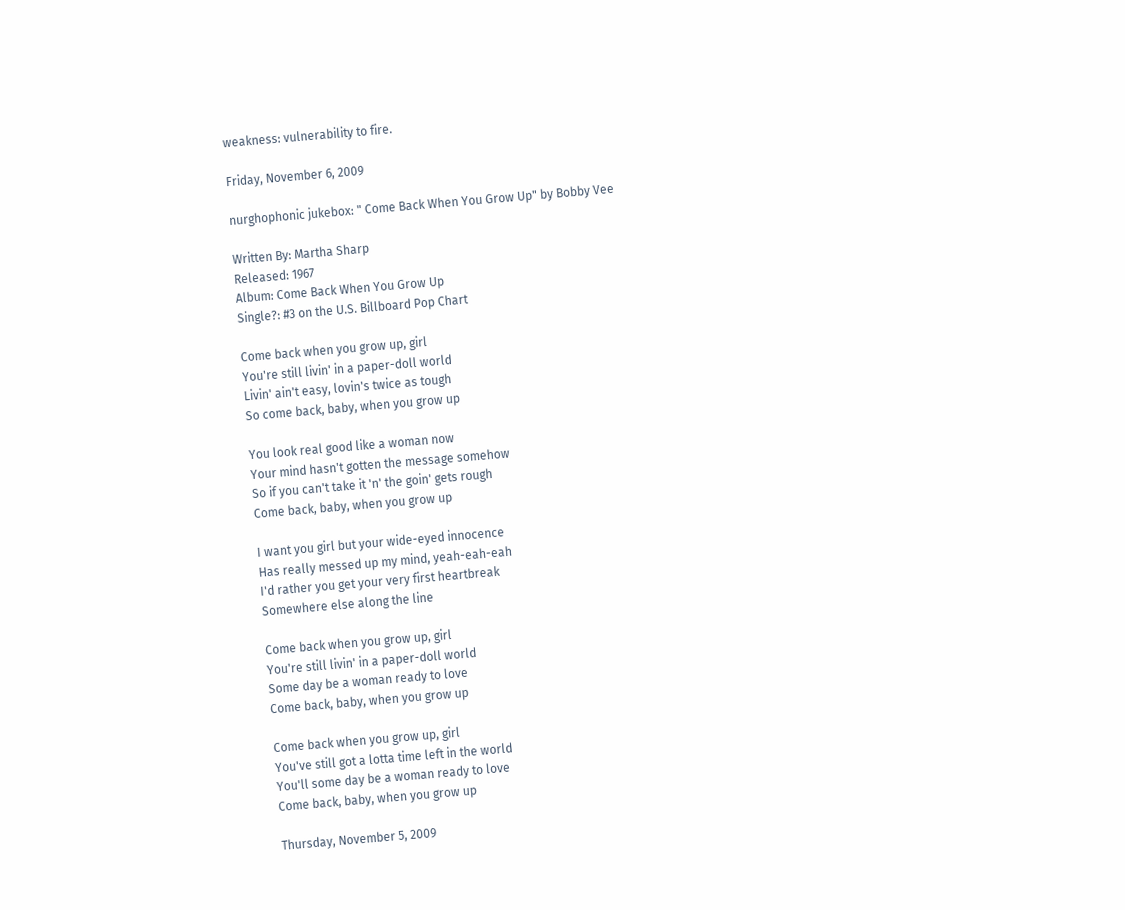weakness: vulnerability to fire.

Friday, November 6, 2009

nurghophonic jukebox: " Come Back When You Grow Up" by Bobby Vee

Written By: Martha Sharp
Released: 1967
Album: Come Back When You Grow Up
Single?: #3 on the U.S. Billboard Pop Chart

Come back when you grow up, girl
You're still livin' in a paper-doll world
Livin' ain't easy, lovin's twice as tough
So come back, baby, when you grow up

You look real good like a woman now
Your mind hasn't gotten the message somehow
So if you can't take it 'n' the goin' gets rough
Come back, baby, when you grow up

I want you girl but your wide-eyed innocence
Has really messed up my mind, yeah-eah-eah
I'd rather you get your very first heartbreak
Somewhere else along the line

Come back when you grow up, girl
You're still livin' in a paper-doll world
Some day be a woman ready to love
Come back, baby, when you grow up

Come back when you grow up, girl
You've still got a lotta time left in the world
You'll some day be a woman ready to love
Come back, baby, when you grow up

Thursday, November 5, 2009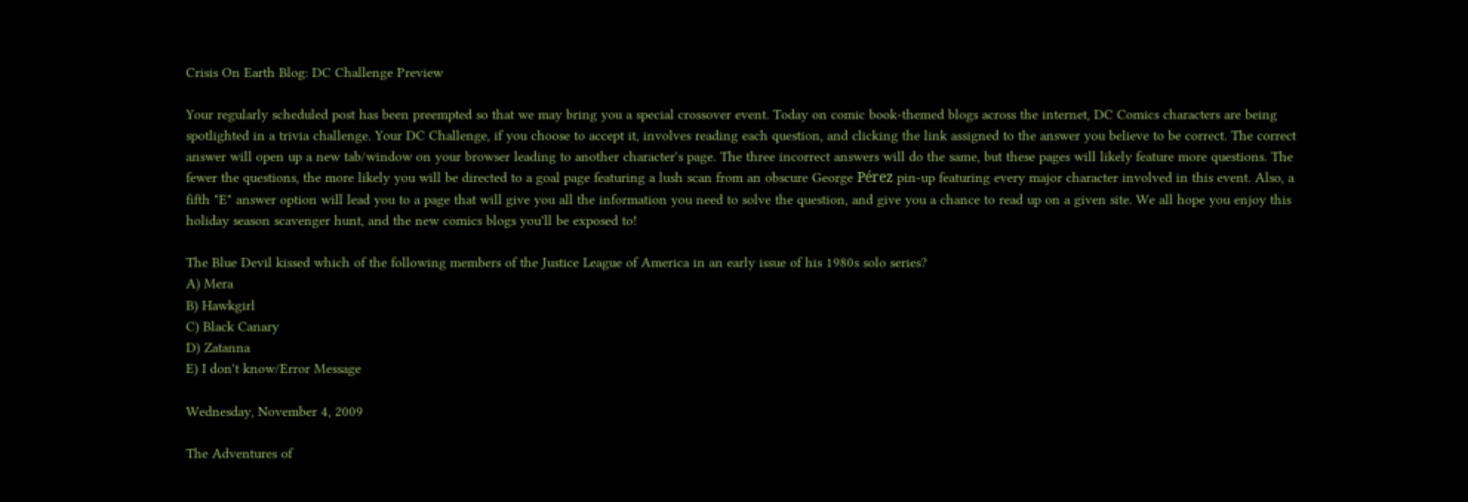Crisis On Earth Blog: DC Challenge Preview

Your regularly scheduled post has been preempted so that we may bring you a special crossover event. Today on comic book-themed blogs across the internet, DC Comics characters are being spotlighted in a trivia challenge. Your DC Challenge, if you choose to accept it, involves reading each question, and clicking the link assigned to the answer you believe to be correct. The correct answer will open up a new tab/window on your browser leading to another character's page. The three incorrect answers will do the same, but these pages will likely feature more questions. The fewer the questions, the more likely you will be directed to a goal page featuring a lush scan from an obscure George Pérez pin-up featuring every major character involved in this event. Also, a fifth "E" answer option will lead you to a page that will give you all the information you need to solve the question, and give you a chance to read up on a given site. We all hope you enjoy this holiday season scavenger hunt, and the new comics blogs you'll be exposed to!

The Blue Devil kissed which of the following members of the Justice League of America in an early issue of his 1980s solo series?
A) Mera
B) Hawkgirl
C) Black Canary
D) Zatanna
E) I don't know/Error Message

Wednesday, November 4, 2009

The Adventures of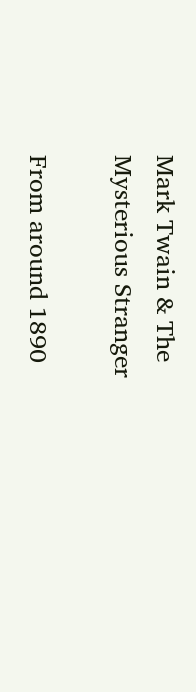Mark Twain & The Mysterious Stranger

From around 1890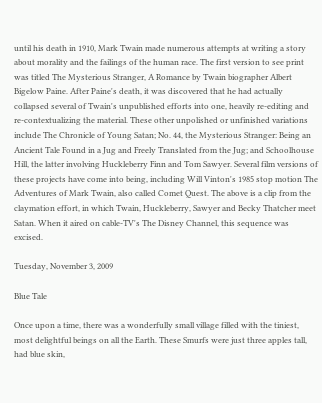until his death in 1910, Mark Twain made numerous attempts at writing a story about morality and the failings of the human race. The first version to see print was titled The Mysterious Stranger, A Romance by Twain biographer Albert Bigelow Paine. After Paine's death, it was discovered that he had actually collapsed several of Twain's unpublished efforts into one, heavily re-editing and re-contextualizing the material. These other unpolished or unfinished variations include The Chronicle of Young Satan; No. 44, the Mysterious Stranger: Being an Ancient Tale Found in a Jug and Freely Translated from the Jug; and Schoolhouse Hill, the latter involving Huckleberry Finn and Tom Sawyer. Several film versions of these projects have come into being, including Will Vinton's 1985 stop motion The Adventures of Mark Twain, also called Comet Quest. The above is a clip from the claymation effort, in which Twain, Huckleberry, Sawyer and Becky Thatcher meet Satan. When it aired on cable-TV's The Disney Channel, this sequence was excised.

Tuesday, November 3, 2009

Blue Tale

Once upon a time, there was a wonderfully small village filled with the tiniest, most delightful beings on all the Earth. These Smurfs were just three apples tall, had blue skin,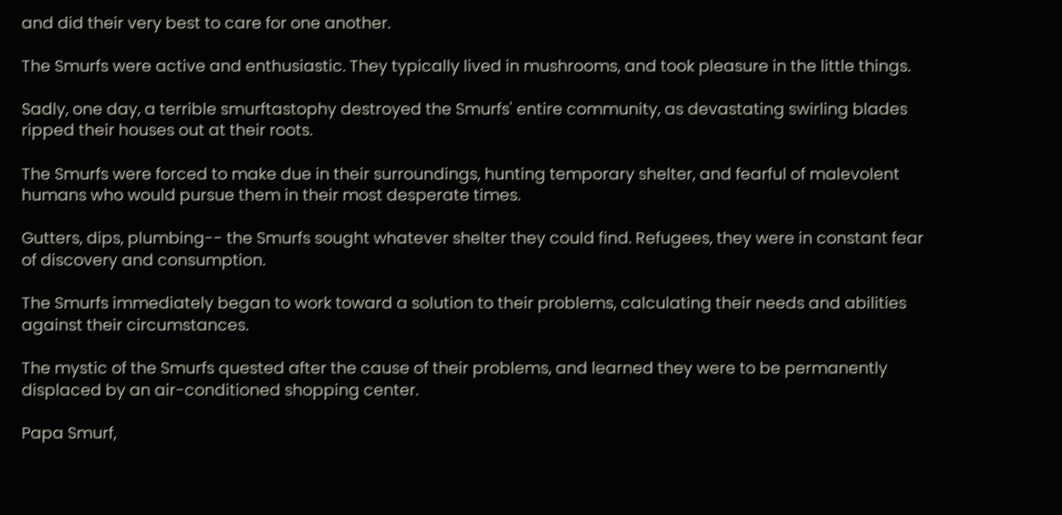and did their very best to care for one another.

The Smurfs were active and enthusiastic. They typically lived in mushrooms, and took pleasure in the little things.

Sadly, one day, a terrible smurftastophy destroyed the Smurfs' entire community, as devastating swirling blades ripped their houses out at their roots.

The Smurfs were forced to make due in their surroundings, hunting temporary shelter, and fearful of malevolent humans who would pursue them in their most desperate times.

Gutters, dips, plumbing-- the Smurfs sought whatever shelter they could find. Refugees, they were in constant fear of discovery and consumption.

The Smurfs immediately began to work toward a solution to their problems, calculating their needs and abilities against their circumstances.

The mystic of the Smurfs quested after the cause of their problems, and learned they were to be permanently displaced by an air-conditioned shopping center.

Papa Smurf,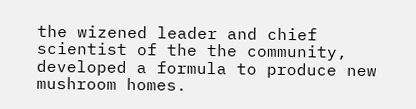the wizened leader and chief scientist of the the community, developed a formula to produce new mushroom homes.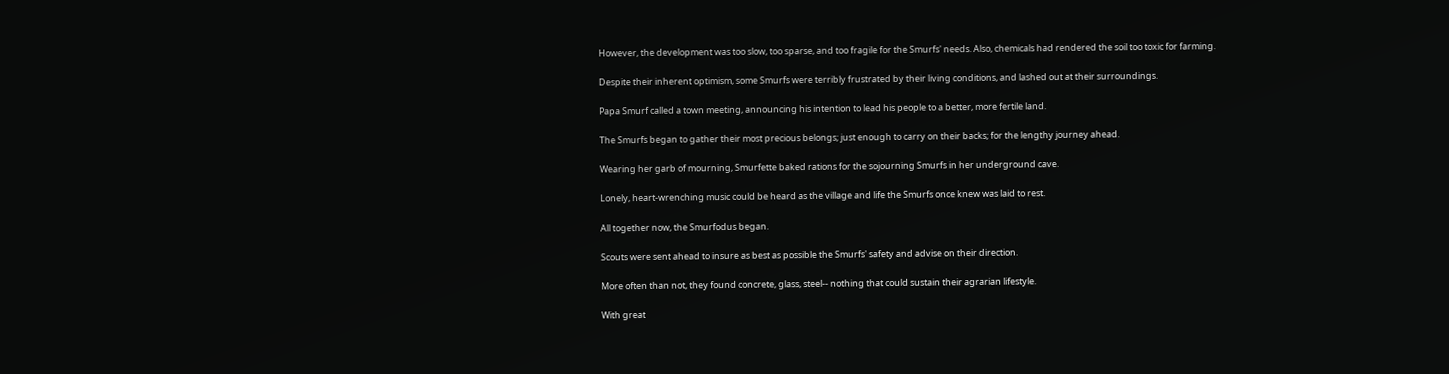However, the development was too slow, too sparse, and too fragile for the Smurfs' needs. Also, chemicals had rendered the soil too toxic for farming.

Despite their inherent optimism, some Smurfs were terribly frustrated by their living conditions, and lashed out at their surroundings.

Papa Smurf called a town meeting, announcing his intention to lead his people to a better, more fertile land.

The Smurfs began to gather their most precious belongs; just enough to carry on their backs; for the lengthy journey ahead.

Wearing her garb of mourning, Smurfette baked rations for the sojourning Smurfs in her underground cave.

Lonely, heart-wrenching music could be heard as the village and life the Smurfs once knew was laid to rest.

All together now, the Smurfodus began.

Scouts were sent ahead to insure as best as possible the Smurfs' safety and advise on their direction.

More often than not, they found concrete, glass, steel-- nothing that could sustain their agrarian lifestyle.

With great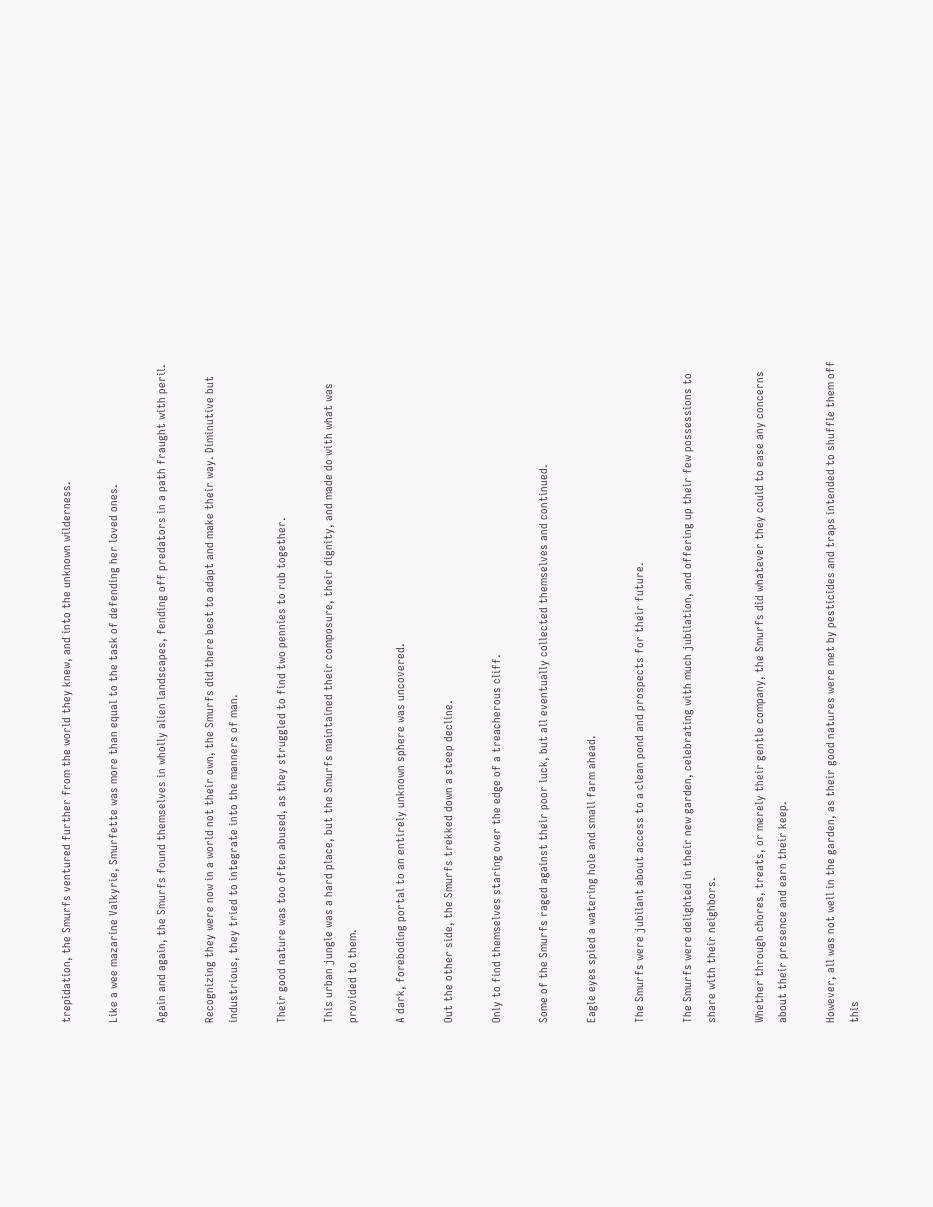trepidation, the Smurfs ventured further from the world they knew, and into the unknown wilderness.

Like a wee mazarine Valkyrie, Smurfette was more than equal to the task of defending her loved ones.

Again and again, the Smurfs found themselves in wholly alien landscapes, fending off predators in a path fraught with peril.

Recognizing they were now in a world not their own, the Smurfs did there best to adapt and make their way. Diminutive but industrious, they tried to integrate into the manners of man.

Their good nature was too often abused, as they struggled to find two pennies to rub together.

This urban jungle was a hard place, but the Smurfs maintained their composure, their dignity, and made do with what was provided to them.

A dark, foreboding portal to an entirely unknown sphere was uncovered.

Out the other side, the Smurfs trekked down a steep decline.

Only to find themselves staring over the edge of a treacherous cliff.

Some of the Smurfs raged against their poor luck, but all eventually collected themselves and continued.

Eagle eyes spied a watering hole and small farm ahead.

The Smurfs were jubilant about access to a clean pond and prospects for their future.

The Smurfs were delighted in their new garden, celebrating with much jubilation, and offering up their few possessions to share with their neighbors.

Whether through chores, treats, or merely their gentle company, the Smurfs did whatever they could to ease any concerns about their presence and earn their keep.

However, all was not well in the garden, as their good natures were met by pesticides and traps intended to shuffle them off this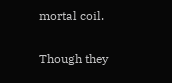mortal coil.

Though they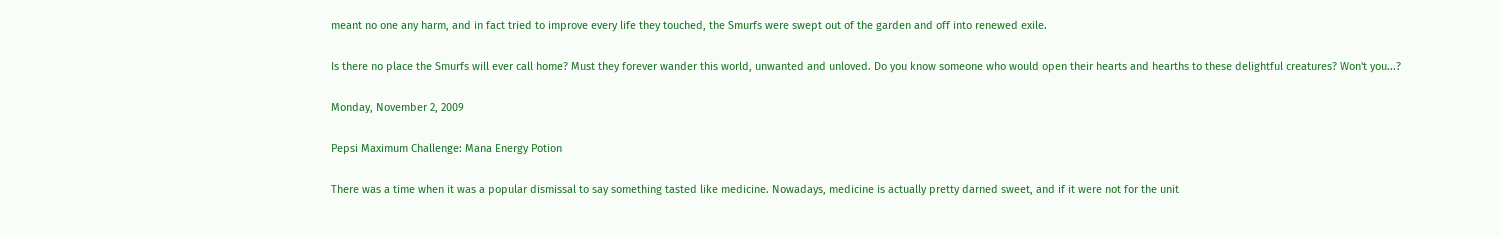meant no one any harm, and in fact tried to improve every life they touched, the Smurfs were swept out of the garden and off into renewed exile.

Is there no place the Smurfs will ever call home? Must they forever wander this world, unwanted and unloved. Do you know someone who would open their hearts and hearths to these delightful creatures? Won't you...?

Monday, November 2, 2009

Pepsi Maximum Challenge: Mana Energy Potion

There was a time when it was a popular dismissal to say something tasted like medicine. Nowadays, medicine is actually pretty darned sweet, and if it were not for the unit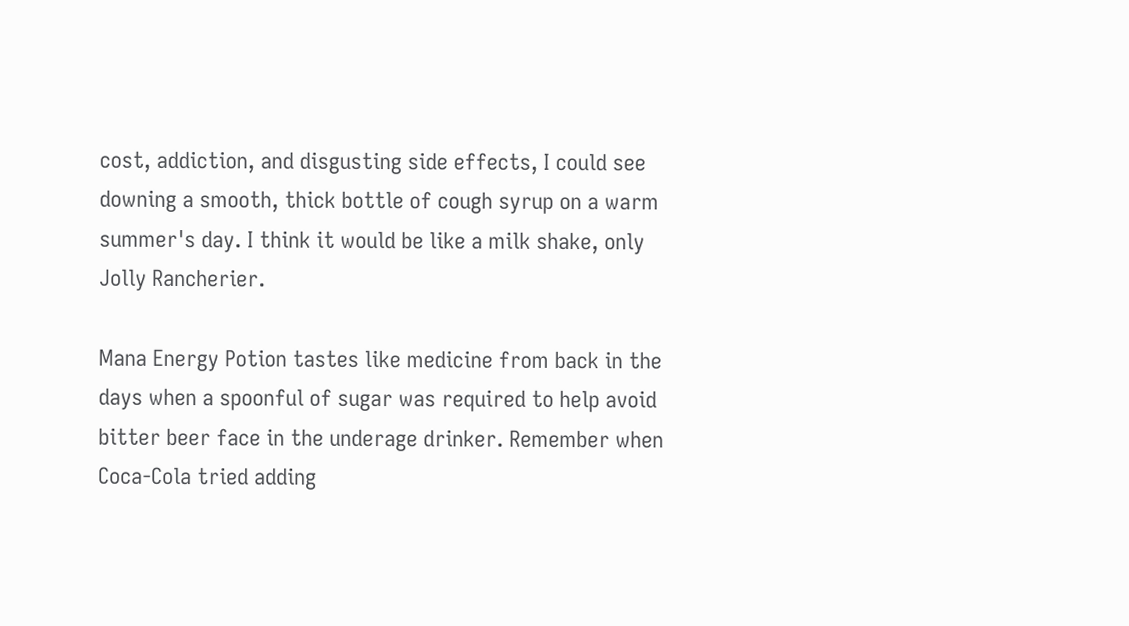cost, addiction, and disgusting side effects, I could see downing a smooth, thick bottle of cough syrup on a warm summer's day. I think it would be like a milk shake, only Jolly Rancherier.

Mana Energy Potion tastes like medicine from back in the days when a spoonful of sugar was required to help avoid bitter beer face in the underage drinker. Remember when Coca-Cola tried adding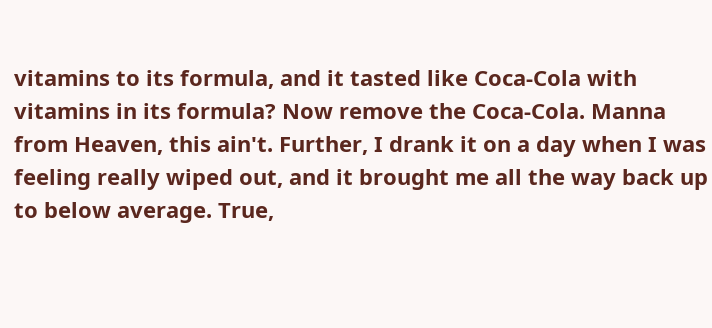vitamins to its formula, and it tasted like Coca-Cola with vitamins in its formula? Now remove the Coca-Cola. Manna from Heaven, this ain't. Further, I drank it on a day when I was feeling really wiped out, and it brought me all the way back up to below average. True,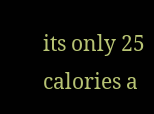its only 25 calories a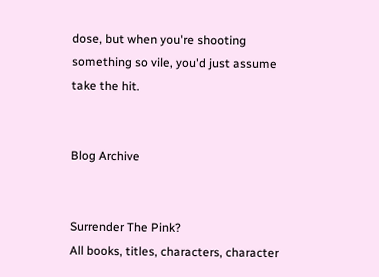dose, but when you're shooting something so vile, you'd just assume take the hit.


Blog Archive


Surrender The Pink?
All books, titles, characters, character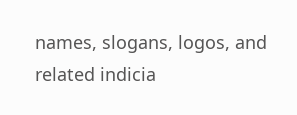names, slogans, logos, and related indicia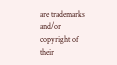are trademarks and/or copyright of their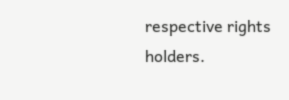respective rights holders.